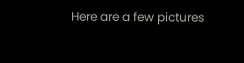Here are a few pictures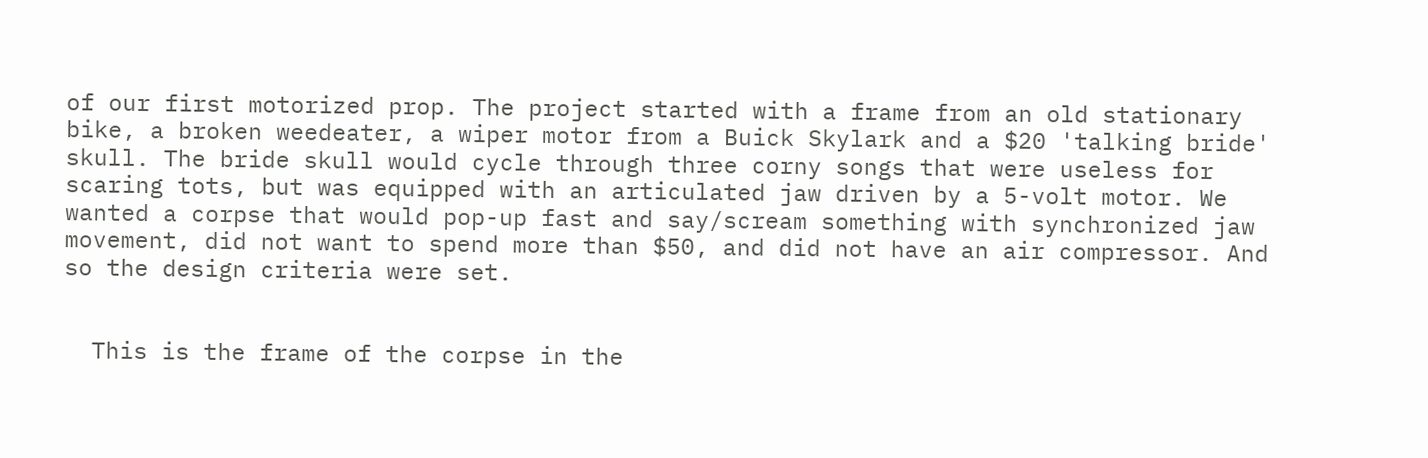of our first motorized prop. The project started with a frame from an old stationary bike, a broken weedeater, a wiper motor from a Buick Skylark and a $20 'talking bride' skull. The bride skull would cycle through three corny songs that were useless for scaring tots, but was equipped with an articulated jaw driven by a 5-volt motor. We wanted a corpse that would pop-up fast and say/scream something with synchronized jaw movement, did not want to spend more than $50, and did not have an air compressor. And so the design criteria were set.


  This is the frame of the corpse in the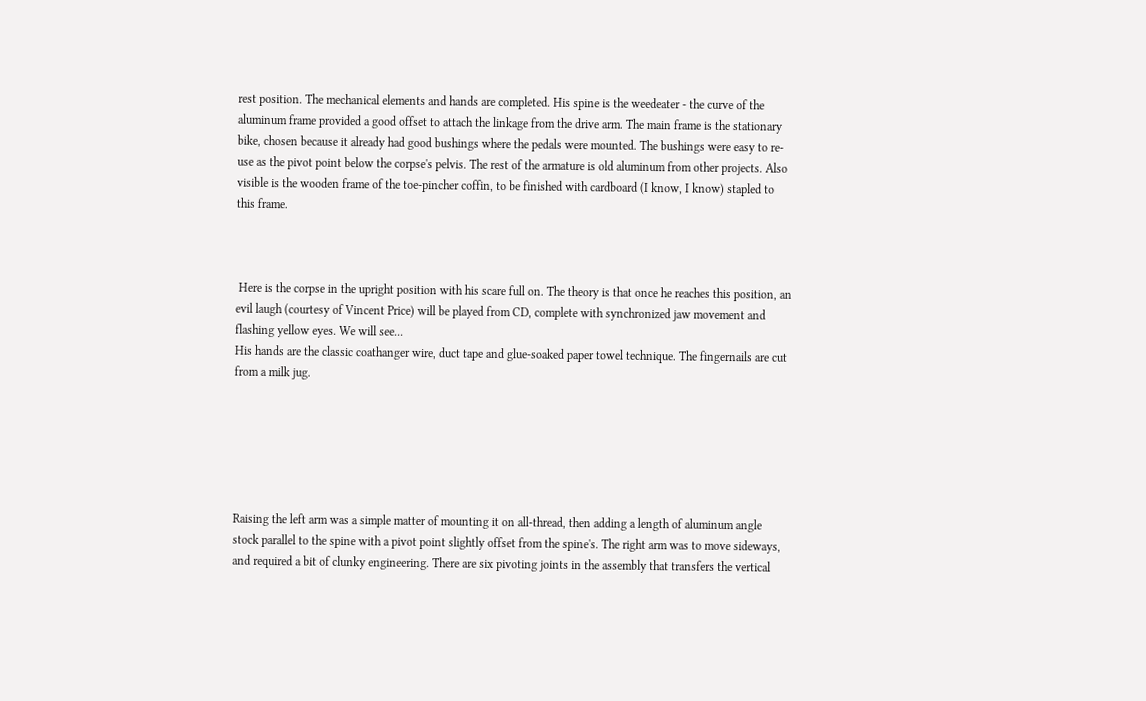rest position. The mechanical elements and hands are completed. His spine is the weedeater - the curve of the aluminum frame provided a good offset to attach the linkage from the drive arm. The main frame is the stationary bike, chosen because it already had good bushings where the pedals were mounted. The bushings were easy to re-use as the pivot point below the corpse's pelvis. The rest of the armature is old aluminum from other projects. Also visible is the wooden frame of the toe-pincher coffin, to be finished with cardboard (I know, I know) stapled to this frame.



 Here is the corpse in the upright position with his scare full on. The theory is that once he reaches this position, an evil laugh (courtesy of Vincent Price) will be played from CD, complete with synchronized jaw movement and flashing yellow eyes. We will see...
His hands are the classic coathanger wire, duct tape and glue-soaked paper towel technique. The fingernails are cut from a milk jug.






Raising the left arm was a simple matter of mounting it on all-thread, then adding a length of aluminum angle stock parallel to the spine with a pivot point slightly offset from the spine's. The right arm was to move sideways, and required a bit of clunky engineering. There are six pivoting joints in the assembly that transfers the vertical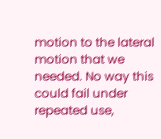motion to the lateral motion that we needed. No way this could fail under repeated use,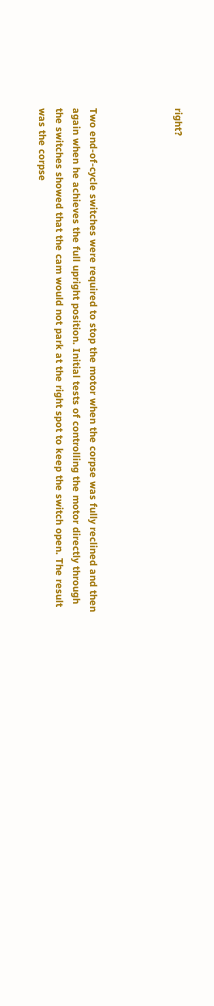right?




Two end-of-cycle switches were required to stop the motor when the corpse was fully reclined and then again when he achieves the full upright position. Initial tests of controlling the motor directly through the switches showed that the cam would not park at the right spot to keep the switch open. The result was the corpse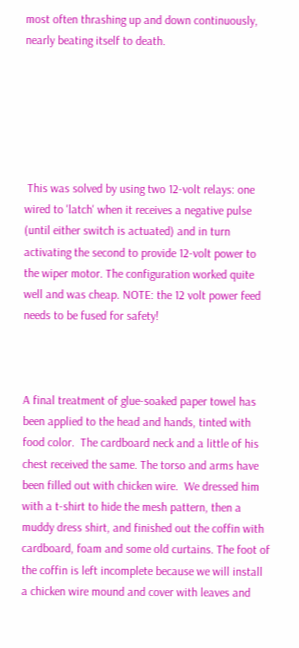most often thrashing up and down continuously, nearly beating itself to death.






 This was solved by using two 12-volt relays: one wired to 'latch' when it receives a negative pulse (until either switch is actuated) and in turn activating the second to provide 12-volt power to the wiper motor. The configuration worked quite well and was cheap. NOTE: the 12 volt power feed needs to be fused for safety!



A final treatment of glue-soaked paper towel has been applied to the head and hands, tinted with food color.  The cardboard neck and a little of his chest received the same. The torso and arms have been filled out with chicken wire.  We dressed him with a t-shirt to hide the mesh pattern, then a muddy dress shirt, and finished out the coffin with cardboard, foam and some old curtains. The foot of the coffin is left incomplete because we will install a chicken wire mound and cover with leaves and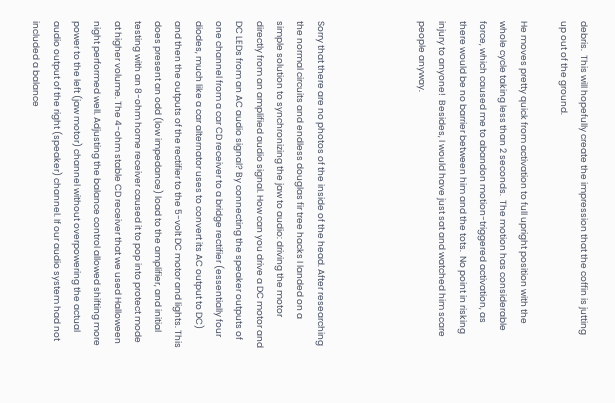debris.  This will hopefully create the impression that the coffin is jutting up out of the ground.

He moves pretty quick from activation to full upright position with the whole cycle taking less than 2 seconds.  The motion has considerable force, which caused me to abandon motion-triggered activation, as there would be no barrier between him and the tots.  No point in risking injury to anyone!  Besides, I would have just sat and watched him scare people anyway.




Sorry that there are no photos of the inside of the head. After researching the normal circuits and endless douglas fir tree hacks I landed on a simple solution to synchronizing the jaw to audio: driving the motor directly from an amplified audio signal. How can you drive a DC motor and DC LEDs from an AC audio signal? By connecting the speaker outputs of one channel from a car CD receiver to a bridge rectifier (essentially four diodes, much like a car alternator uses to convert its AC output to DC) and then the outputs of the rectifier to the 5-volt DC motor and lights. This does present an odd (low impedance) load to the amplifier, and initial testing with an 8-ohm home receiver caused it to pop into protect mode at higher volume. The 4-ohm stable CD receiver that we used Halloween night performed well. Adjusting the balance control allowed shifting more power to the left (jaw motor) channel without overpowering the actual audio output of the right (speaker) channel. If our audio system had not included a balance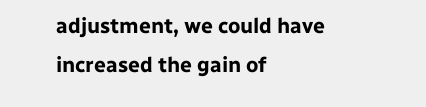adjustment, we could have increased the gain of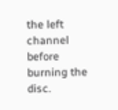the left channel before burning the disc.